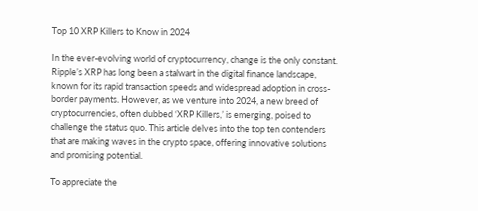Top 10 XRP Killers to Know in 2024

In the ever-evolving world of cryptocurrency, change is the only constant. Ripple’s XRP has long been a stalwart in the digital finance landscape, known for its rapid transaction speeds and widespread adoption in cross-border payments. However, as we venture into 2024, a new breed of cryptocurrencies, often dubbed ‘XRP Killers,’ is emerging, poised to challenge the status quo. This article delves into the top ten contenders that are making waves in the crypto space, offering innovative solutions and promising potential.

To appreciate the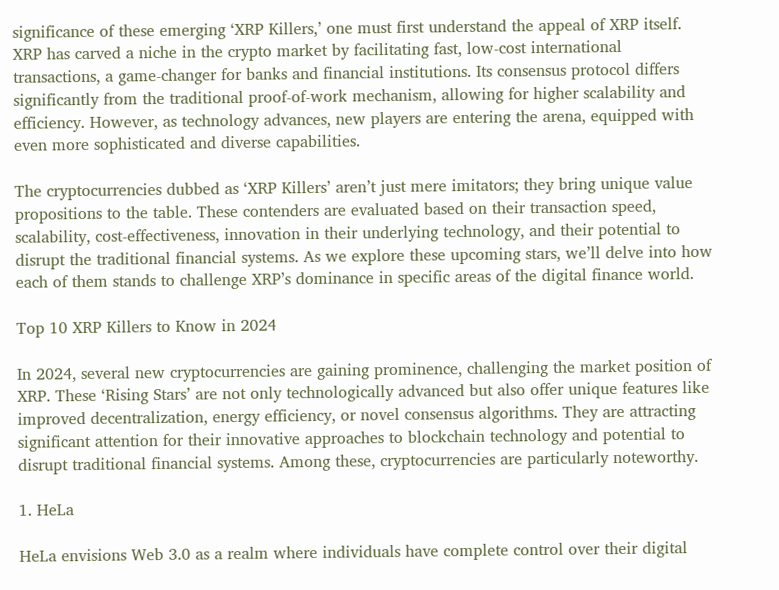significance of these emerging ‘XRP Killers,’ one must first understand the appeal of XRP itself. XRP has carved a niche in the crypto market by facilitating fast, low-cost international transactions, a game-changer for banks and financial institutions. Its consensus protocol differs significantly from the traditional proof-of-work mechanism, allowing for higher scalability and efficiency. However, as technology advances, new players are entering the arena, equipped with even more sophisticated and diverse capabilities.

The cryptocurrencies dubbed as ‘XRP Killers’ aren’t just mere imitators; they bring unique value propositions to the table. These contenders are evaluated based on their transaction speed, scalability, cost-effectiveness, innovation in their underlying technology, and their potential to disrupt the traditional financial systems. As we explore these upcoming stars, we’ll delve into how each of them stands to challenge XRP’s dominance in specific areas of the digital finance world.

Top 10 XRP Killers to Know in 2024

In 2024, several new cryptocurrencies are gaining prominence, challenging the market position of XRP. These ‘Rising Stars’ are not only technologically advanced but also offer unique features like improved decentralization, energy efficiency, or novel consensus algorithms. They are attracting significant attention for their innovative approaches to blockchain technology and potential to disrupt traditional financial systems. Among these, cryptocurrencies are particularly noteworthy.

1. HeLa

HeLa envisions Web 3.0 as a realm where individuals have complete control over their digital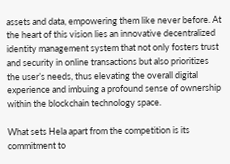assets and data, empowering them like never before. At the heart of this vision lies an innovative decentralized identity management system that not only fosters trust and security in online transactions but also prioritizes the user’s needs, thus elevating the overall digital experience and imbuing a profound sense of ownership within the blockchain technology space.

What sets Hela apart from the competition is its commitment to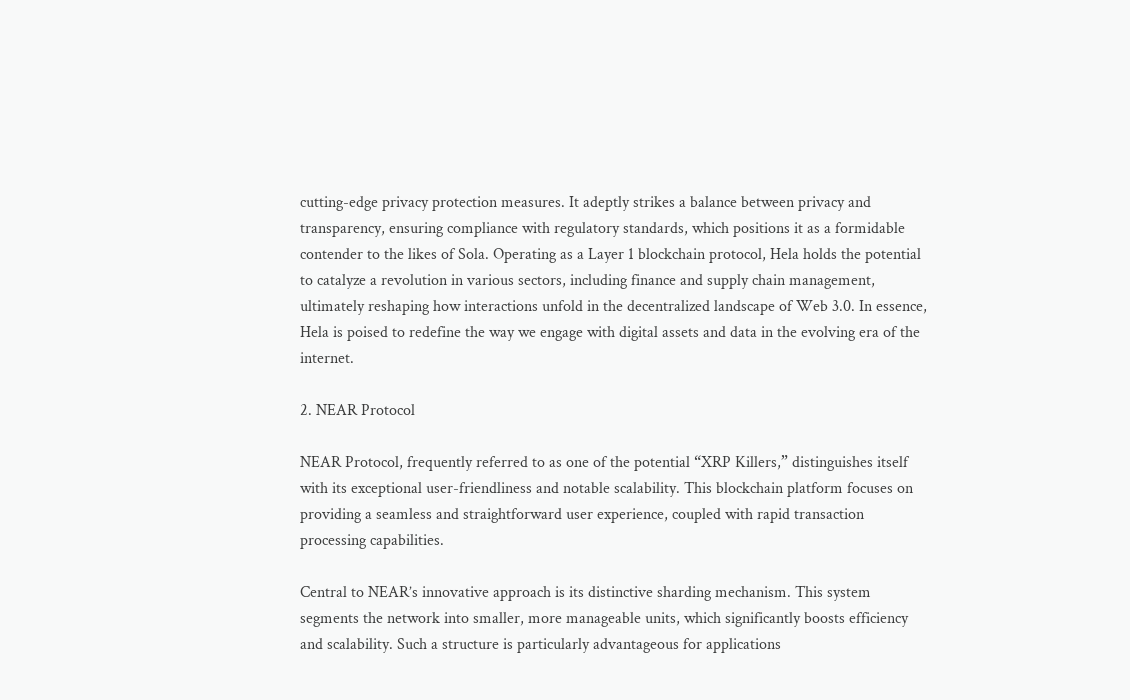cutting-edge privacy protection measures. It adeptly strikes a balance between privacy and transparency, ensuring compliance with regulatory standards, which positions it as a formidable contender to the likes of Sola. Operating as a Layer 1 blockchain protocol, Hela holds the potential to catalyze a revolution in various sectors, including finance and supply chain management, ultimately reshaping how interactions unfold in the decentralized landscape of Web 3.0. In essence, Hela is poised to redefine the way we engage with digital assets and data in the evolving era of the internet.

2. NEAR Protocol

NEAR Protocol, frequently referred to as one of the potential “XRP Killers,” distinguishes itself with its exceptional user-friendliness and notable scalability. This blockchain platform focuses on providing a seamless and straightforward user experience, coupled with rapid transaction processing capabilities.

Central to NEAR’s innovative approach is its distinctive sharding mechanism. This system segments the network into smaller, more manageable units, which significantly boosts efficiency and scalability. Such a structure is particularly advantageous for applications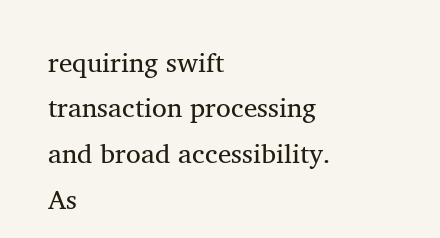requiring swift transaction processing and broad accessibility. As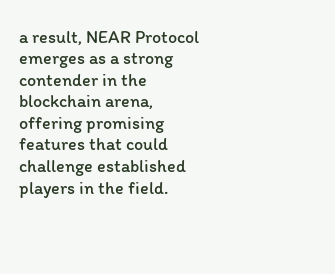a result, NEAR Protocol emerges as a strong contender in the blockchain arena, offering promising features that could challenge established players in the field.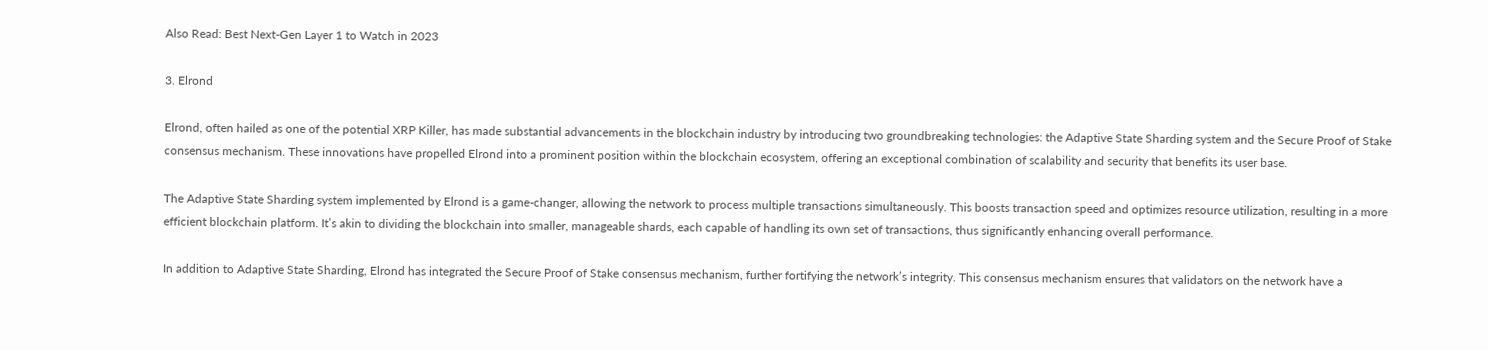Also Read: Best Next-Gen Layer 1 to Watch in 2023

3. Elrond

Elrond, often hailed as one of the potential XRP Killer, has made substantial advancements in the blockchain industry by introducing two groundbreaking technologies: the Adaptive State Sharding system and the Secure Proof of Stake consensus mechanism. These innovations have propelled Elrond into a prominent position within the blockchain ecosystem, offering an exceptional combination of scalability and security that benefits its user base.

The Adaptive State Sharding system implemented by Elrond is a game-changer, allowing the network to process multiple transactions simultaneously. This boosts transaction speed and optimizes resource utilization, resulting in a more efficient blockchain platform. It’s akin to dividing the blockchain into smaller, manageable shards, each capable of handling its own set of transactions, thus significantly enhancing overall performance.

In addition to Adaptive State Sharding, Elrond has integrated the Secure Proof of Stake consensus mechanism, further fortifying the network’s integrity. This consensus mechanism ensures that validators on the network have a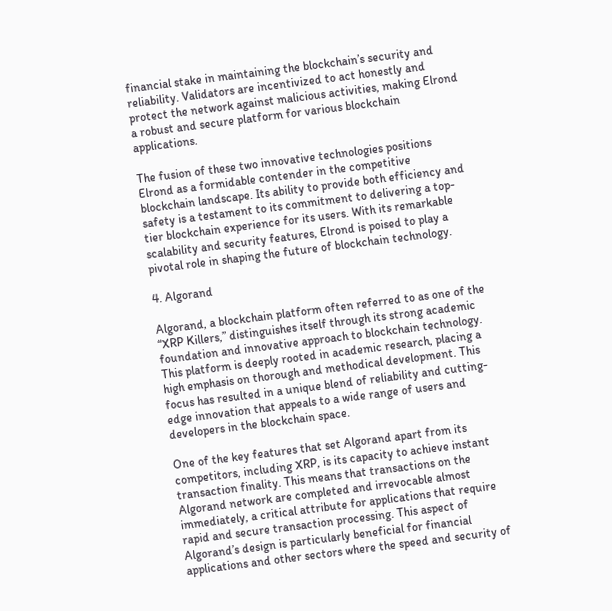financial stake in maintaining the blockchain’s security and reliability. Validators are incentivized to act honestly and protect the network against malicious activities, making Elrond a robust and secure platform for various blockchain applications.

The fusion of these two innovative technologies positions Elrond as a formidable contender in the competitive blockchain landscape. Its ability to provide both efficiency and safety is a testament to its commitment to delivering a top-tier blockchain experience for its users. With its remarkable scalability and security features, Elrond is poised to play a pivotal role in shaping the future of blockchain technology.

4. Algorand

Algorand, a blockchain platform often referred to as one of the “XRP Killers,” distinguishes itself through its strong academic foundation and innovative approach to blockchain technology. This platform is deeply rooted in academic research, placing a high emphasis on thorough and methodical development. This focus has resulted in a unique blend of reliability and cutting-edge innovation that appeals to a wide range of users and developers in the blockchain space.

One of the key features that set Algorand apart from its competitors, including XRP, is its capacity to achieve instant transaction finality. This means that transactions on the Algorand network are completed and irrevocable almost immediately, a critical attribute for applications that require rapid and secure transaction processing. This aspect of Algorand’s design is particularly beneficial for financial applications and other sectors where the speed and security of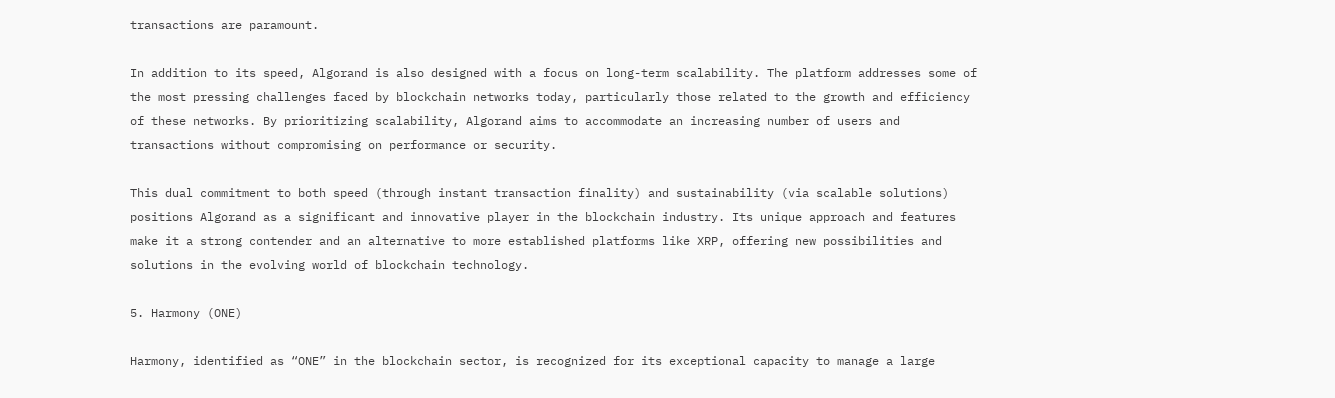transactions are paramount.

In addition to its speed, Algorand is also designed with a focus on long-term scalability. The platform addresses some of the most pressing challenges faced by blockchain networks today, particularly those related to the growth and efficiency of these networks. By prioritizing scalability, Algorand aims to accommodate an increasing number of users and transactions without compromising on performance or security.

This dual commitment to both speed (through instant transaction finality) and sustainability (via scalable solutions) positions Algorand as a significant and innovative player in the blockchain industry. Its unique approach and features make it a strong contender and an alternative to more established platforms like XRP, offering new possibilities and solutions in the evolving world of blockchain technology.

5. Harmony (ONE)

Harmony, identified as “ONE” in the blockchain sector, is recognized for its exceptional capacity to manage a large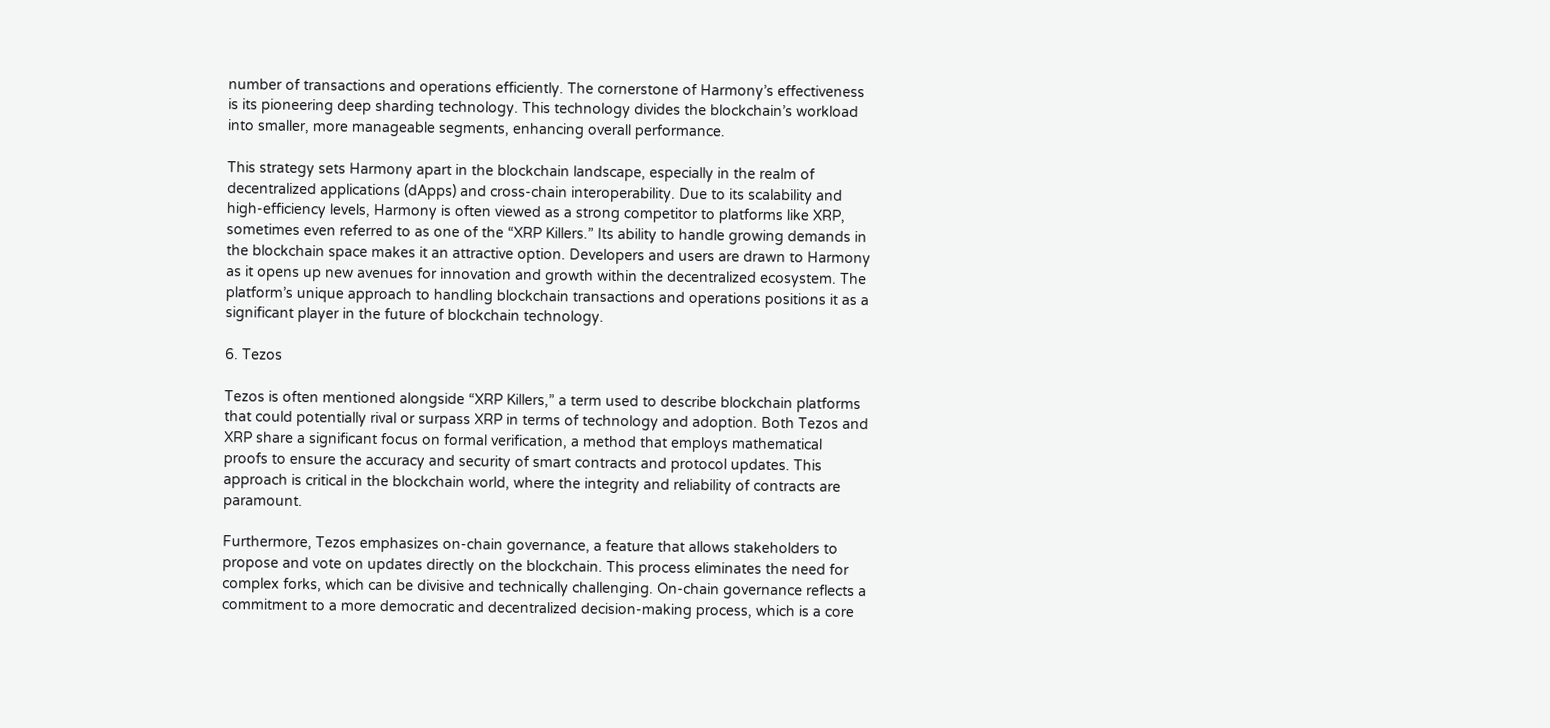number of transactions and operations efficiently. The cornerstone of Harmony’s effectiveness is its pioneering deep sharding technology. This technology divides the blockchain’s workload into smaller, more manageable segments, enhancing overall performance.

This strategy sets Harmony apart in the blockchain landscape, especially in the realm of decentralized applications (dApps) and cross-chain interoperability. Due to its scalability and high-efficiency levels, Harmony is often viewed as a strong competitor to platforms like XRP, sometimes even referred to as one of the “XRP Killers.” Its ability to handle growing demands in the blockchain space makes it an attractive option. Developers and users are drawn to Harmony as it opens up new avenues for innovation and growth within the decentralized ecosystem. The platform’s unique approach to handling blockchain transactions and operations positions it as a significant player in the future of blockchain technology.

6. Tezos

Tezos is often mentioned alongside “XRP Killers,” a term used to describe blockchain platforms that could potentially rival or surpass XRP in terms of technology and adoption. Both Tezos and XRP share a significant focus on formal verification, a method that employs mathematical proofs to ensure the accuracy and security of smart contracts and protocol updates. This approach is critical in the blockchain world, where the integrity and reliability of contracts are paramount.

Furthermore, Tezos emphasizes on-chain governance, a feature that allows stakeholders to propose and vote on updates directly on the blockchain. This process eliminates the need for complex forks, which can be divisive and technically challenging. On-chain governance reflects a commitment to a more democratic and decentralized decision-making process, which is a core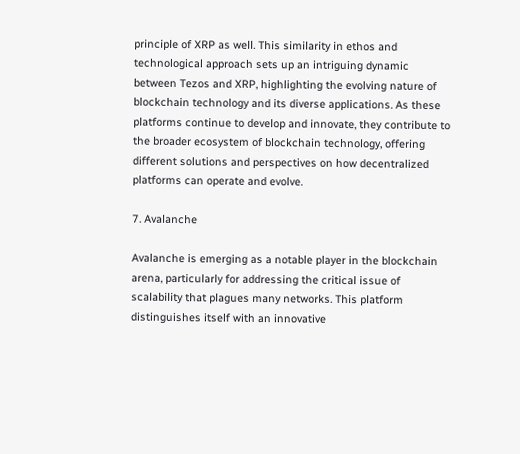principle of XRP as well. This similarity in ethos and technological approach sets up an intriguing dynamic between Tezos and XRP, highlighting the evolving nature of blockchain technology and its diverse applications. As these platforms continue to develop and innovate, they contribute to the broader ecosystem of blockchain technology, offering different solutions and perspectives on how decentralized platforms can operate and evolve.

7. Avalanche

Avalanche is emerging as a notable player in the blockchain arena, particularly for addressing the critical issue of scalability that plagues many networks. This platform distinguishes itself with an innovative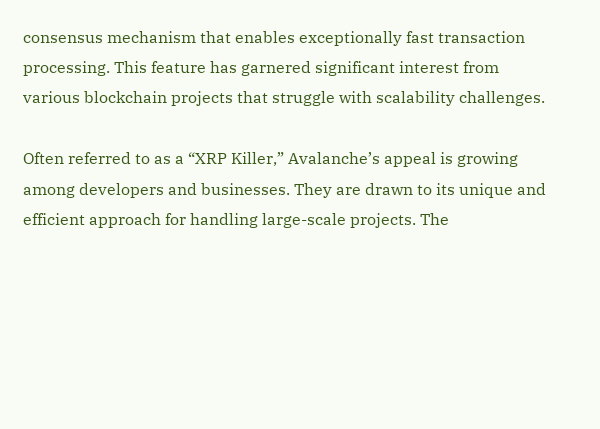consensus mechanism that enables exceptionally fast transaction processing. This feature has garnered significant interest from various blockchain projects that struggle with scalability challenges.

Often referred to as a “XRP Killer,” Avalanche’s appeal is growing among developers and businesses. They are drawn to its unique and efficient approach for handling large-scale projects. The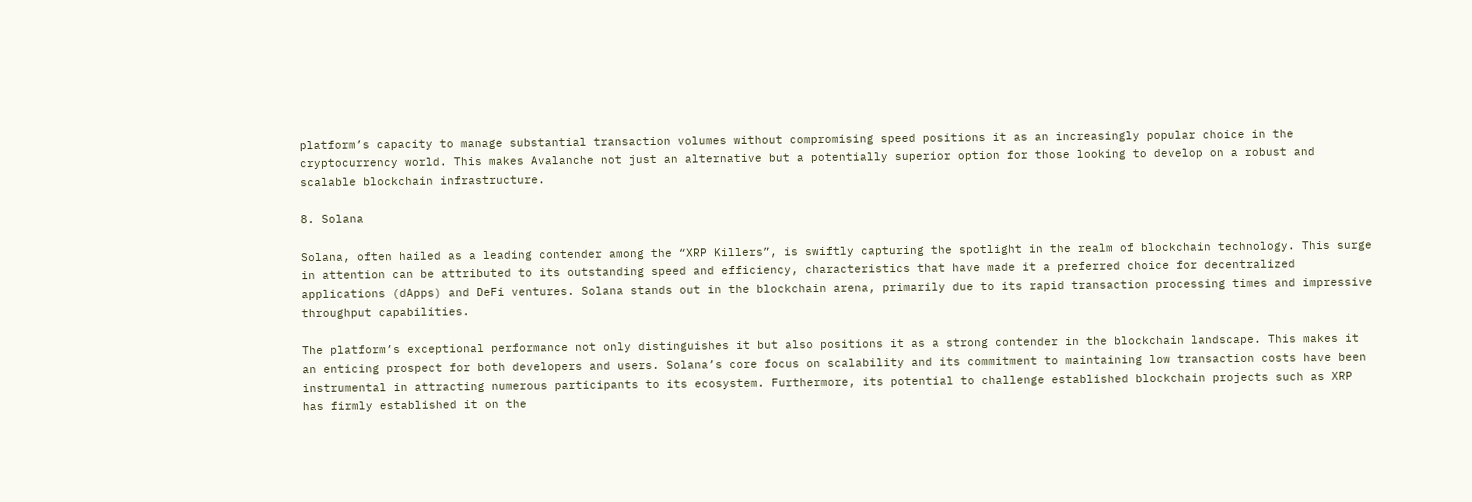platform’s capacity to manage substantial transaction volumes without compromising speed positions it as an increasingly popular choice in the cryptocurrency world. This makes Avalanche not just an alternative but a potentially superior option for those looking to develop on a robust and scalable blockchain infrastructure.

8. Solana

Solana, often hailed as a leading contender among the “XRP Killers”, is swiftly capturing the spotlight in the realm of blockchain technology. This surge in attention can be attributed to its outstanding speed and efficiency, characteristics that have made it a preferred choice for decentralized applications (dApps) and DeFi ventures. Solana stands out in the blockchain arena, primarily due to its rapid transaction processing times and impressive throughput capabilities.

The platform’s exceptional performance not only distinguishes it but also positions it as a strong contender in the blockchain landscape. This makes it an enticing prospect for both developers and users. Solana’s core focus on scalability and its commitment to maintaining low transaction costs have been instrumental in attracting numerous participants to its ecosystem. Furthermore, its potential to challenge established blockchain projects such as XRP has firmly established it on the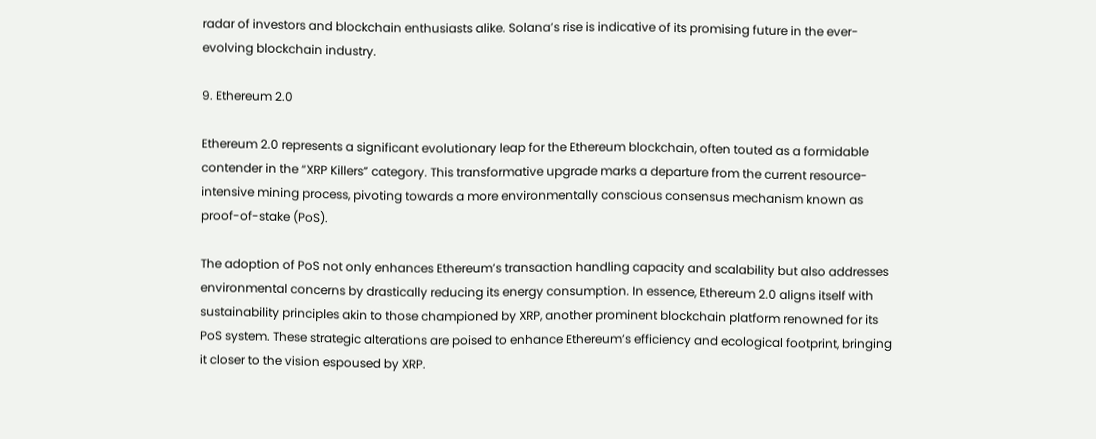radar of investors and blockchain enthusiasts alike. Solana’s rise is indicative of its promising future in the ever-evolving blockchain industry.

9. Ethereum 2.0

Ethereum 2.0 represents a significant evolutionary leap for the Ethereum blockchain, often touted as a formidable contender in the “XRP Killers” category. This transformative upgrade marks a departure from the current resource-intensive mining process, pivoting towards a more environmentally conscious consensus mechanism known as proof-of-stake (PoS).

The adoption of PoS not only enhances Ethereum’s transaction handling capacity and scalability but also addresses environmental concerns by drastically reducing its energy consumption. In essence, Ethereum 2.0 aligns itself with sustainability principles akin to those championed by XRP, another prominent blockchain platform renowned for its PoS system. These strategic alterations are poised to enhance Ethereum’s efficiency and ecological footprint, bringing it closer to the vision espoused by XRP.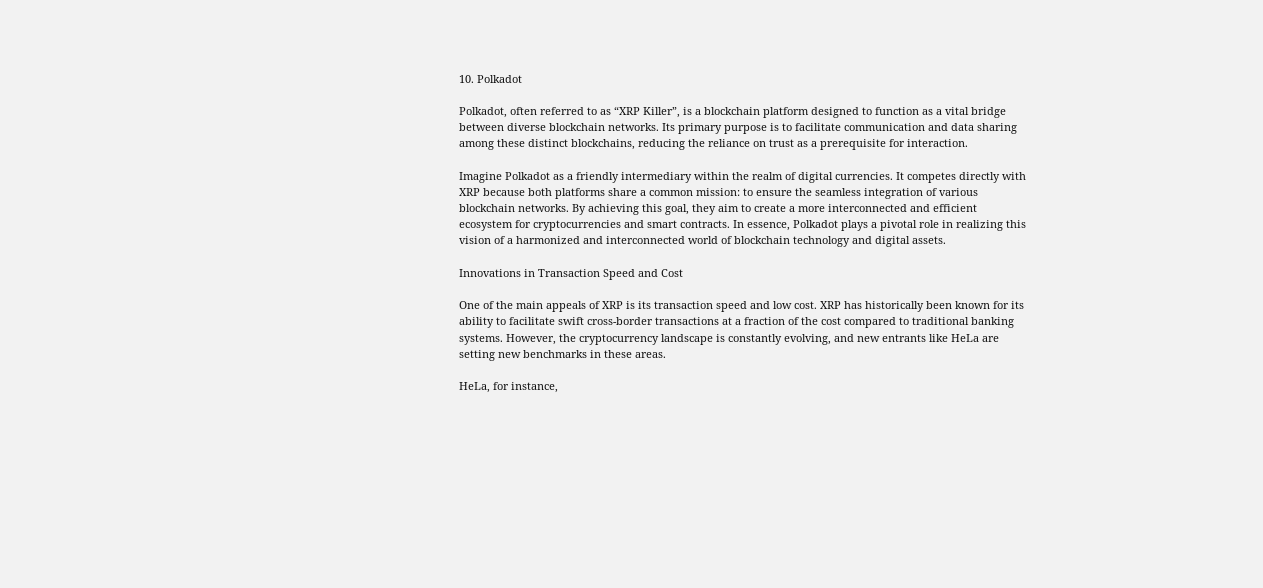10. Polkadot

Polkadot, often referred to as “XRP Killer”, is a blockchain platform designed to function as a vital bridge between diverse blockchain networks. Its primary purpose is to facilitate communication and data sharing among these distinct blockchains, reducing the reliance on trust as a prerequisite for interaction.

Imagine Polkadot as a friendly intermediary within the realm of digital currencies. It competes directly with XRP because both platforms share a common mission: to ensure the seamless integration of various blockchain networks. By achieving this goal, they aim to create a more interconnected and efficient ecosystem for cryptocurrencies and smart contracts. In essence, Polkadot plays a pivotal role in realizing this vision of a harmonized and interconnected world of blockchain technology and digital assets.

Innovations in Transaction Speed and Cost

One of the main appeals of XRP is its transaction speed and low cost. XRP has historically been known for its ability to facilitate swift cross-border transactions at a fraction of the cost compared to traditional banking systems. However, the cryptocurrency landscape is constantly evolving, and new entrants like HeLa are setting new benchmarks in these areas.

HeLa, for instance,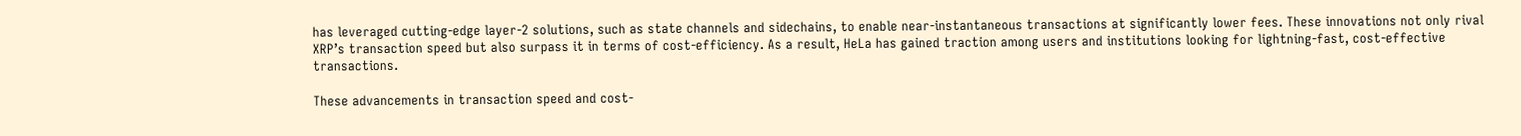has leveraged cutting-edge layer-2 solutions, such as state channels and sidechains, to enable near-instantaneous transactions at significantly lower fees. These innovations not only rival XRP’s transaction speed but also surpass it in terms of cost-efficiency. As a result, HeLa has gained traction among users and institutions looking for lightning-fast, cost-effective transactions.

These advancements in transaction speed and cost-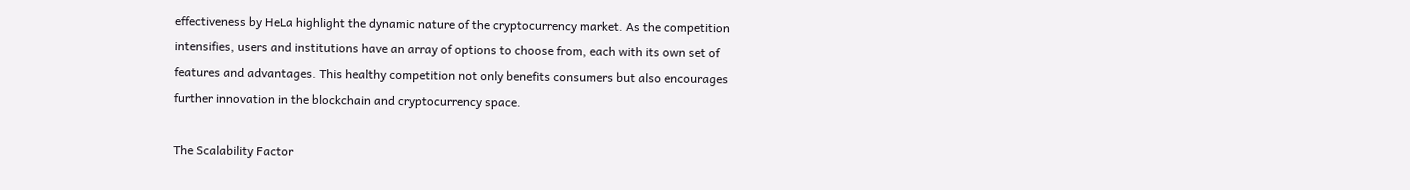effectiveness by HeLa highlight the dynamic nature of the cryptocurrency market. As the competition intensifies, users and institutions have an array of options to choose from, each with its own set of features and advantages. This healthy competition not only benefits consumers but also encourages further innovation in the blockchain and cryptocurrency space.

The Scalability Factor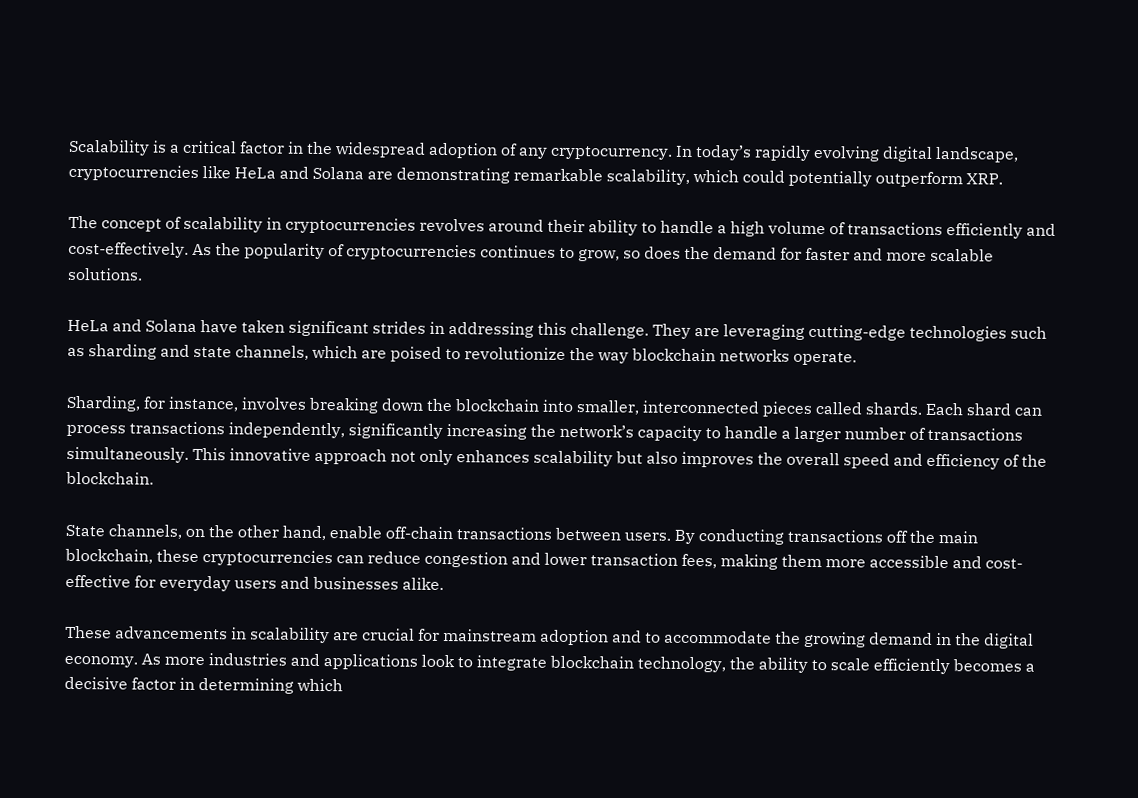Scalability is a critical factor in the widespread adoption of any cryptocurrency. In today’s rapidly evolving digital landscape, cryptocurrencies like HeLa and Solana are demonstrating remarkable scalability, which could potentially outperform XRP.

The concept of scalability in cryptocurrencies revolves around their ability to handle a high volume of transactions efficiently and cost-effectively. As the popularity of cryptocurrencies continues to grow, so does the demand for faster and more scalable solutions.

HeLa and Solana have taken significant strides in addressing this challenge. They are leveraging cutting-edge technologies such as sharding and state channels, which are poised to revolutionize the way blockchain networks operate.

Sharding, for instance, involves breaking down the blockchain into smaller, interconnected pieces called shards. Each shard can process transactions independently, significantly increasing the network’s capacity to handle a larger number of transactions simultaneously. This innovative approach not only enhances scalability but also improves the overall speed and efficiency of the blockchain.

State channels, on the other hand, enable off-chain transactions between users. By conducting transactions off the main blockchain, these cryptocurrencies can reduce congestion and lower transaction fees, making them more accessible and cost-effective for everyday users and businesses alike.

These advancements in scalability are crucial for mainstream adoption and to accommodate the growing demand in the digital economy. As more industries and applications look to integrate blockchain technology, the ability to scale efficiently becomes a decisive factor in determining which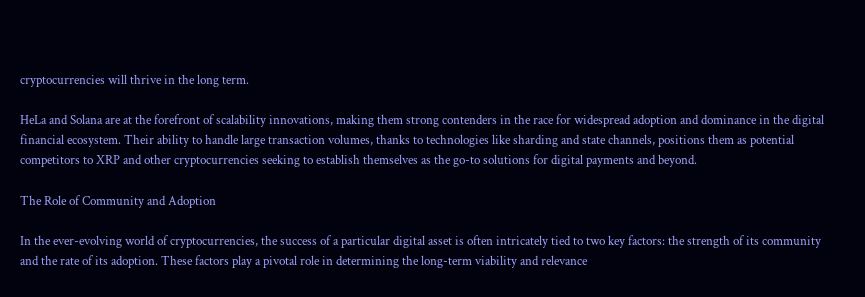cryptocurrencies will thrive in the long term.

HeLa and Solana are at the forefront of scalability innovations, making them strong contenders in the race for widespread adoption and dominance in the digital financial ecosystem. Their ability to handle large transaction volumes, thanks to technologies like sharding and state channels, positions them as potential competitors to XRP and other cryptocurrencies seeking to establish themselves as the go-to solutions for digital payments and beyond.

The Role of Community and Adoption

In the ever-evolving world of cryptocurrencies, the success of a particular digital asset is often intricately tied to two key factors: the strength of its community and the rate of its adoption. These factors play a pivotal role in determining the long-term viability and relevance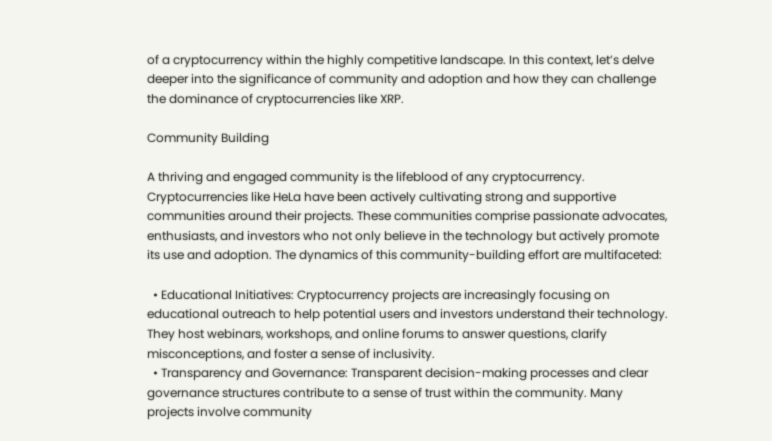of a cryptocurrency within the highly competitive landscape. In this context, let’s delve deeper into the significance of community and adoption and how they can challenge the dominance of cryptocurrencies like XRP.

Community Building

A thriving and engaged community is the lifeblood of any cryptocurrency. Cryptocurrencies like HeLa have been actively cultivating strong and supportive communities around their projects. These communities comprise passionate advocates, enthusiasts, and investors who not only believe in the technology but actively promote its use and adoption. The dynamics of this community-building effort are multifaceted:

  • Educational Initiatives: Cryptocurrency projects are increasingly focusing on educational outreach to help potential users and investors understand their technology. They host webinars, workshops, and online forums to answer questions, clarify misconceptions, and foster a sense of inclusivity.
  • Transparency and Governance: Transparent decision-making processes and clear governance structures contribute to a sense of trust within the community. Many projects involve community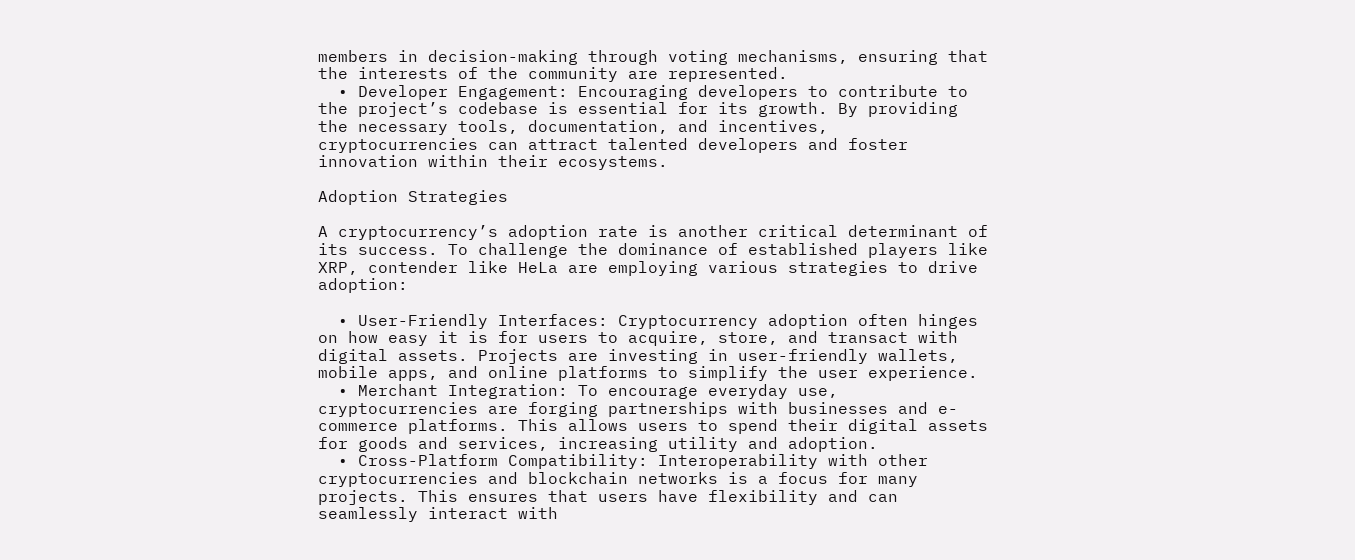members in decision-making through voting mechanisms, ensuring that the interests of the community are represented.
  • Developer Engagement: Encouraging developers to contribute to the project’s codebase is essential for its growth. By providing the necessary tools, documentation, and incentives, cryptocurrencies can attract talented developers and foster innovation within their ecosystems.

Adoption Strategies

A cryptocurrency’s adoption rate is another critical determinant of its success. To challenge the dominance of established players like XRP, contender like HeLa are employing various strategies to drive adoption:

  • User-Friendly Interfaces: Cryptocurrency adoption often hinges on how easy it is for users to acquire, store, and transact with digital assets. Projects are investing in user-friendly wallets, mobile apps, and online platforms to simplify the user experience.
  • Merchant Integration: To encourage everyday use, cryptocurrencies are forging partnerships with businesses and e-commerce platforms. This allows users to spend their digital assets for goods and services, increasing utility and adoption.
  • Cross-Platform Compatibility: Interoperability with other cryptocurrencies and blockchain networks is a focus for many projects. This ensures that users have flexibility and can seamlessly interact with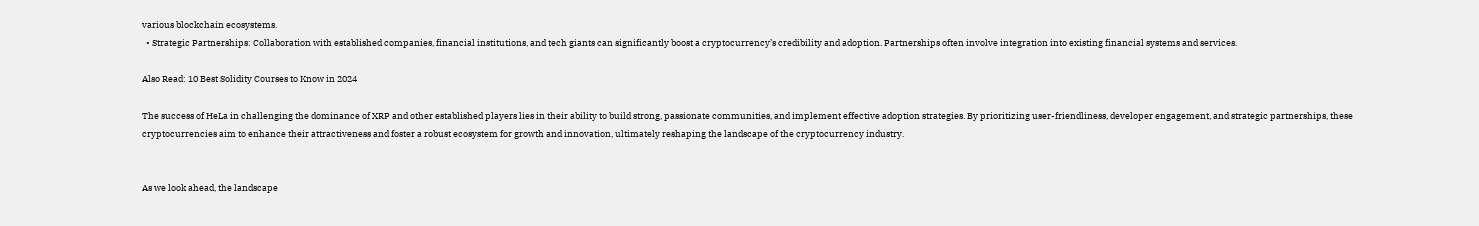various blockchain ecosystems.
  • Strategic Partnerships: Collaboration with established companies, financial institutions, and tech giants can significantly boost a cryptocurrency’s credibility and adoption. Partnerships often involve integration into existing financial systems and services.

Also Read: 10 Best Solidity Courses to Know in 2024

The success of HeLa in challenging the dominance of XRP and other established players lies in their ability to build strong, passionate communities, and implement effective adoption strategies. By prioritizing user-friendliness, developer engagement, and strategic partnerships, these cryptocurrencies aim to enhance their attractiveness and foster a robust ecosystem for growth and innovation, ultimately reshaping the landscape of the cryptocurrency industry.


As we look ahead, the landscape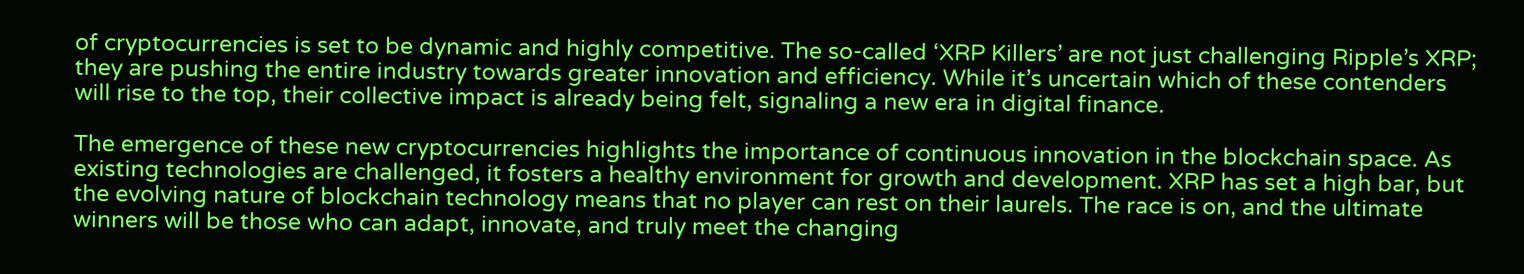of cryptocurrencies is set to be dynamic and highly competitive. The so-called ‘XRP Killers’ are not just challenging Ripple’s XRP; they are pushing the entire industry towards greater innovation and efficiency. While it’s uncertain which of these contenders will rise to the top, their collective impact is already being felt, signaling a new era in digital finance.

The emergence of these new cryptocurrencies highlights the importance of continuous innovation in the blockchain space. As existing technologies are challenged, it fosters a healthy environment for growth and development. XRP has set a high bar, but the evolving nature of blockchain technology means that no player can rest on their laurels. The race is on, and the ultimate winners will be those who can adapt, innovate, and truly meet the changing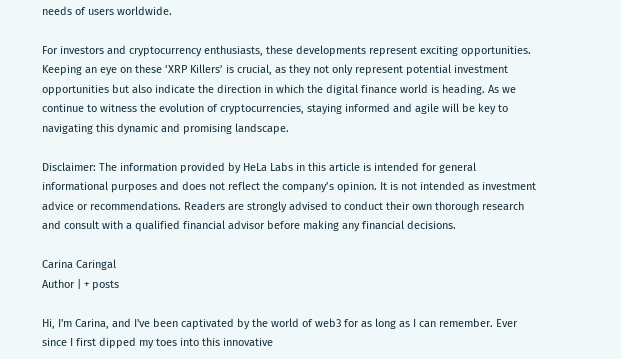needs of users worldwide.

For investors and cryptocurrency enthusiasts, these developments represent exciting opportunities. Keeping an eye on these ‘XRP Killers’ is crucial, as they not only represent potential investment opportunities but also indicate the direction in which the digital finance world is heading. As we continue to witness the evolution of cryptocurrencies, staying informed and agile will be key to navigating this dynamic and promising landscape.

Disclaimer: The information provided by HeLa Labs in this article is intended for general informational purposes and does not reflect the company’s opinion. It is not intended as investment advice or recommendations. Readers are strongly advised to conduct their own thorough research and consult with a qualified financial advisor before making any financial decisions.

Carina Caringal
Author | + posts

Hi, I'm Carina, and I've been captivated by the world of web3 for as long as I can remember. Ever since I first dipped my toes into this innovative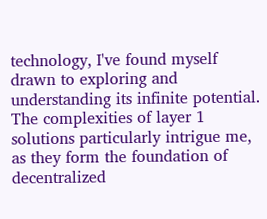technology, I've found myself drawn to exploring and understanding its infinite potential. The complexities of layer 1 solutions particularly intrigue me, as they form the foundation of decentralized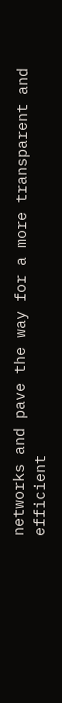networks and pave the way for a more transparent and efficient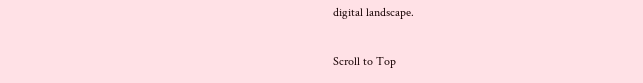digital landscape.

Scroll to Top